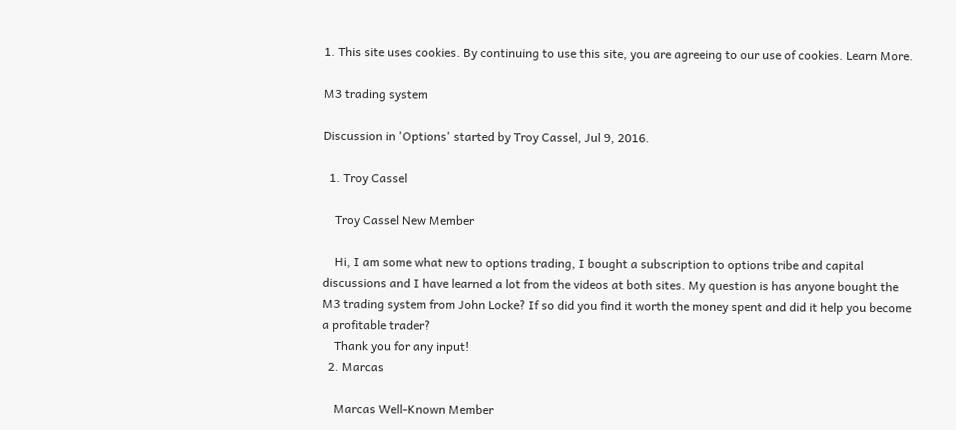1. This site uses cookies. By continuing to use this site, you are agreeing to our use of cookies. Learn More.

M3 trading system

Discussion in 'Options' started by Troy Cassel, Jul 9, 2016.

  1. Troy Cassel

    Troy Cassel New Member

    Hi, I am some what new to options trading, I bought a subscription to options tribe and capital discussions and I have learned a lot from the videos at both sites. My question is has anyone bought the M3 trading system from John Locke? If so did you find it worth the money spent and did it help you become a profitable trader?
    Thank you for any input!
  2. Marcas

    Marcas Well-Known Member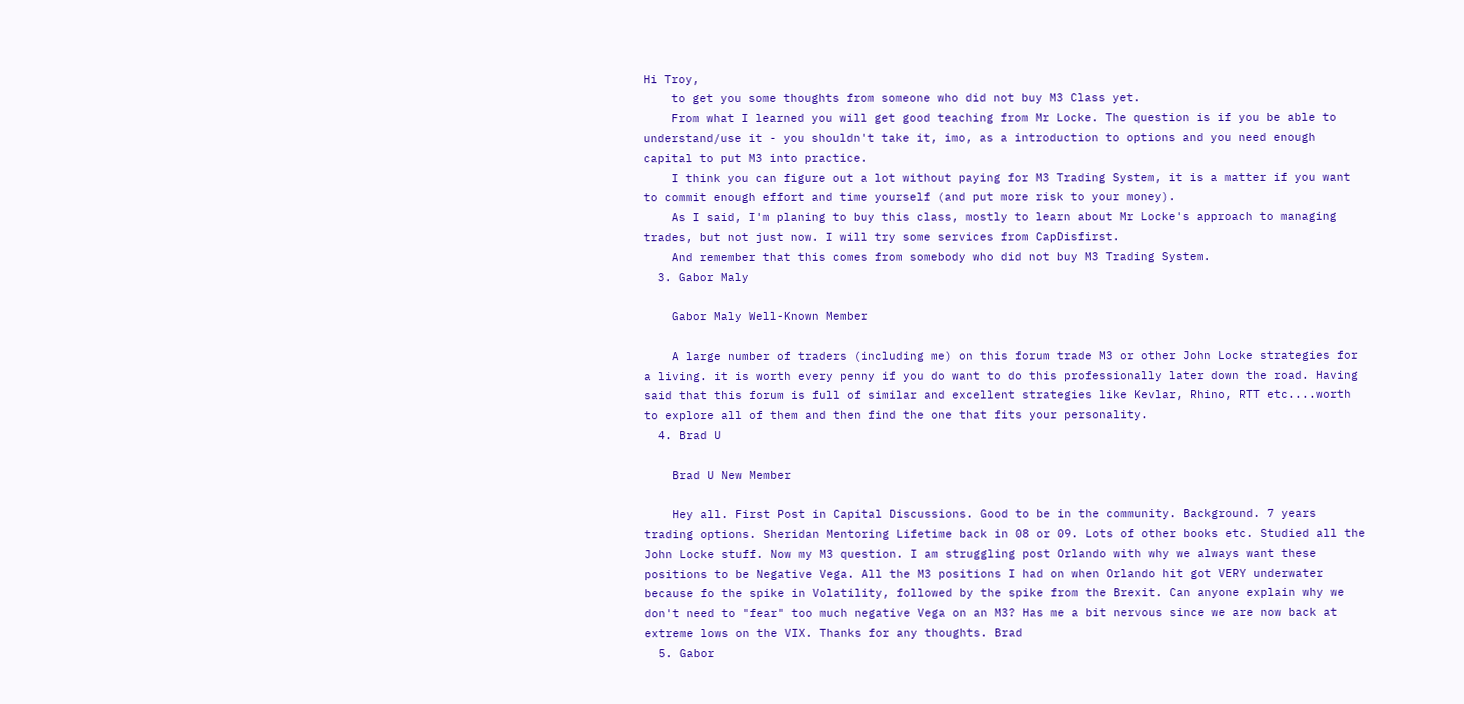Hi Troy,
    to get you some thoughts from someone who did not buy M3 Class yet.
    From what I learned you will get good teaching from Mr Locke. The question is if you be able to understand/use it - you shouldn't take it, imo, as a introduction to options and you need enough capital to put M3 into practice.
    I think you can figure out a lot without paying for M3 Trading System, it is a matter if you want to commit enough effort and time yourself (and put more risk to your money).
    As I said, I'm planing to buy this class, mostly to learn about Mr Locke's approach to managing trades, but not just now. I will try some services from CapDisfirst.
    And remember that this comes from somebody who did not buy M3 Trading System.
  3. Gabor Maly

    Gabor Maly Well-Known Member

    A large number of traders (including me) on this forum trade M3 or other John Locke strategies for a living. it is worth every penny if you do want to do this professionally later down the road. Having said that this forum is full of similar and excellent strategies like Kevlar, Rhino, RTT etc....worth to explore all of them and then find the one that fits your personality.
  4. Brad U

    Brad U New Member

    Hey all. First Post in Capital Discussions. Good to be in the community. Background. 7 years trading options. Sheridan Mentoring Lifetime back in 08 or 09. Lots of other books etc. Studied all the John Locke stuff. Now my M3 question. I am struggling post Orlando with why we always want these positions to be Negative Vega. All the M3 positions I had on when Orlando hit got VERY underwater because fo the spike in Volatility, followed by the spike from the Brexit. Can anyone explain why we don't need to "fear" too much negative Vega on an M3? Has me a bit nervous since we are now back at extreme lows on the VIX. Thanks for any thoughts. Brad
  5. Gabor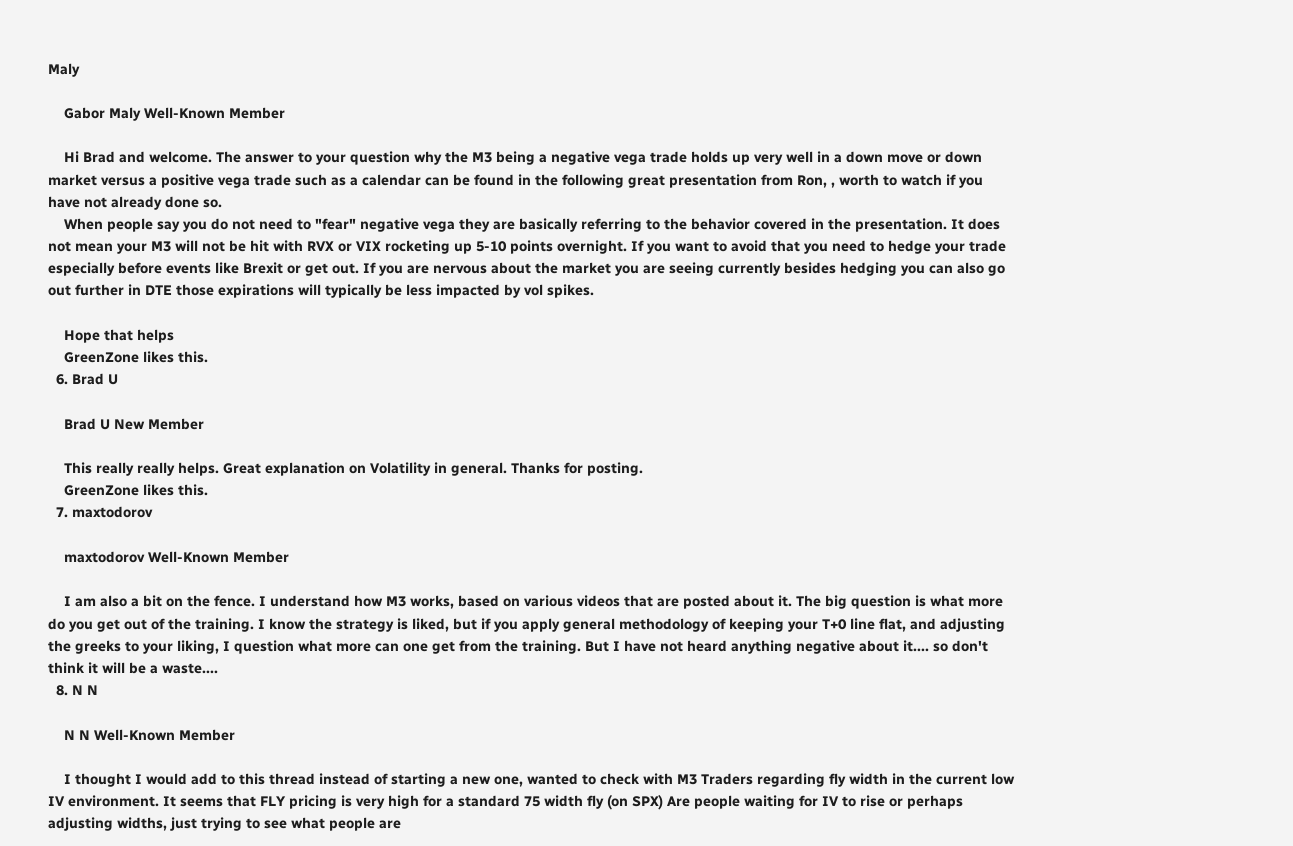Maly

    Gabor Maly Well-Known Member

    Hi Brad and welcome. The answer to your question why the M3 being a negative vega trade holds up very well in a down move or down market versus a positive vega trade such as a calendar can be found in the following great presentation from Ron, , worth to watch if you have not already done so.
    When people say you do not need to "fear" negative vega they are basically referring to the behavior covered in the presentation. It does not mean your M3 will not be hit with RVX or VIX rocketing up 5-10 points overnight. If you want to avoid that you need to hedge your trade especially before events like Brexit or get out. If you are nervous about the market you are seeing currently besides hedging you can also go out further in DTE those expirations will typically be less impacted by vol spikes.

    Hope that helps
    GreenZone likes this.
  6. Brad U

    Brad U New Member

    This really really helps. Great explanation on Volatility in general. Thanks for posting.
    GreenZone likes this.
  7. maxtodorov

    maxtodorov Well-Known Member

    I am also a bit on the fence. I understand how M3 works, based on various videos that are posted about it. The big question is what more do you get out of the training. I know the strategy is liked, but if you apply general methodology of keeping your T+0 line flat, and adjusting the greeks to your liking, I question what more can one get from the training. But I have not heard anything negative about it.... so don't think it will be a waste....
  8. N N

    N N Well-Known Member

    I thought I would add to this thread instead of starting a new one, wanted to check with M3 Traders regarding fly width in the current low IV environment. It seems that FLY pricing is very high for a standard 75 width fly (on SPX) Are people waiting for IV to rise or perhaps adjusting widths, just trying to see what people are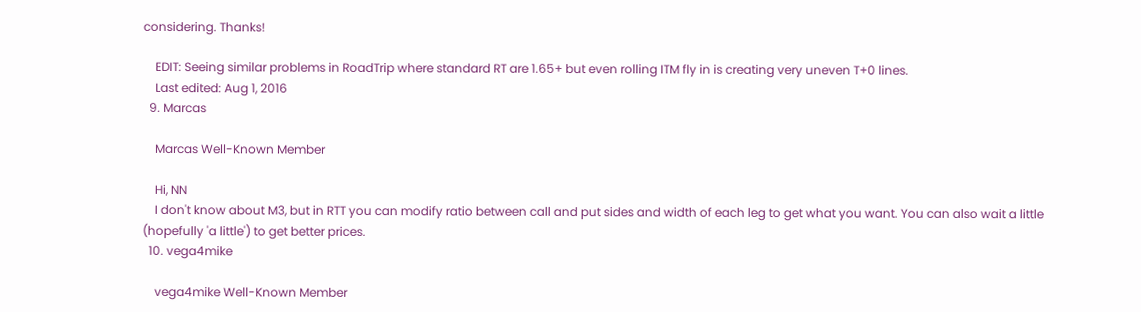considering. Thanks!

    EDIT: Seeing similar problems in RoadTrip where standard RT are 1.65+ but even rolling ITM fly in is creating very uneven T+0 lines.
    Last edited: Aug 1, 2016
  9. Marcas

    Marcas Well-Known Member

    Hi, NN
    I don't know about M3, but in RTT you can modify ratio between call and put sides and width of each leg to get what you want. You can also wait a little (hopefully 'a little') to get better prices.
  10. vega4mike

    vega4mike Well-Known Member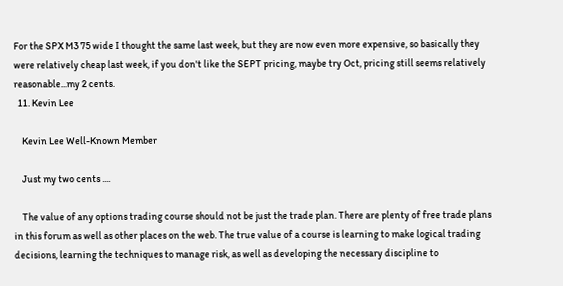For the SPX M3 75 wide I thought the same last week, but they are now even more expensive, so basically they were relatively cheap last week, if you don't like the SEPT pricing, maybe try Oct, pricing still seems relatively reasonable...my 2 cents.
  11. Kevin Lee

    Kevin Lee Well-Known Member

    Just my two cents ....

    The value of any options trading course should not be just the trade plan. There are plenty of free trade plans in this forum as well as other places on the web. The true value of a course is learning to make logical trading decisions, learning the techniques to manage risk, as well as developing the necessary discipline to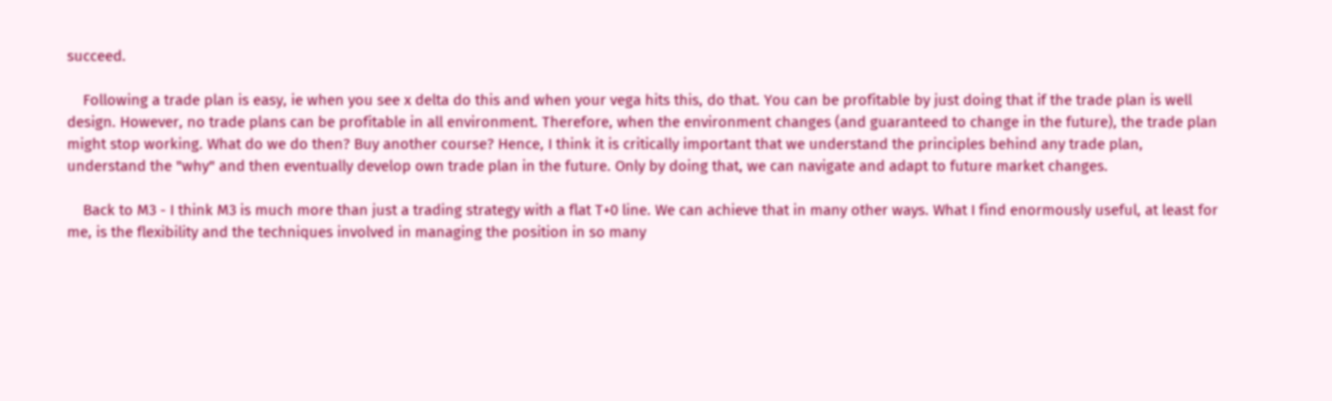succeed.

    Following a trade plan is easy, ie when you see x delta do this and when your vega hits this, do that. You can be profitable by just doing that if the trade plan is well design. However, no trade plans can be profitable in all environment. Therefore, when the environment changes (and guaranteed to change in the future), the trade plan might stop working. What do we do then? Buy another course? Hence, I think it is critically important that we understand the principles behind any trade plan, understand the "why" and then eventually develop own trade plan in the future. Only by doing that, we can navigate and adapt to future market changes.

    Back to M3 - I think M3 is much more than just a trading strategy with a flat T+0 line. We can achieve that in many other ways. What I find enormously useful, at least for me, is the flexibility and the techniques involved in managing the position in so many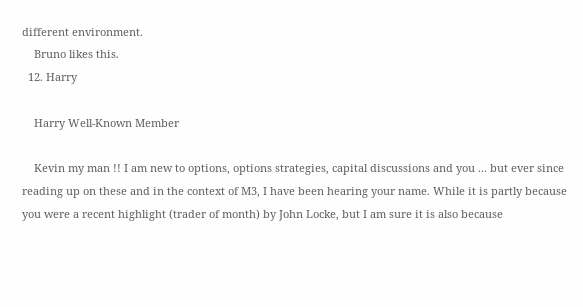different environment.
    Bruno likes this.
  12. Harry

    Harry Well-Known Member

    Kevin my man !! I am new to options, options strategies, capital discussions and you ... but ever since reading up on these and in the context of M3, I have been hearing your name. While it is partly because you were a recent highlight (trader of month) by John Locke, but I am sure it is also because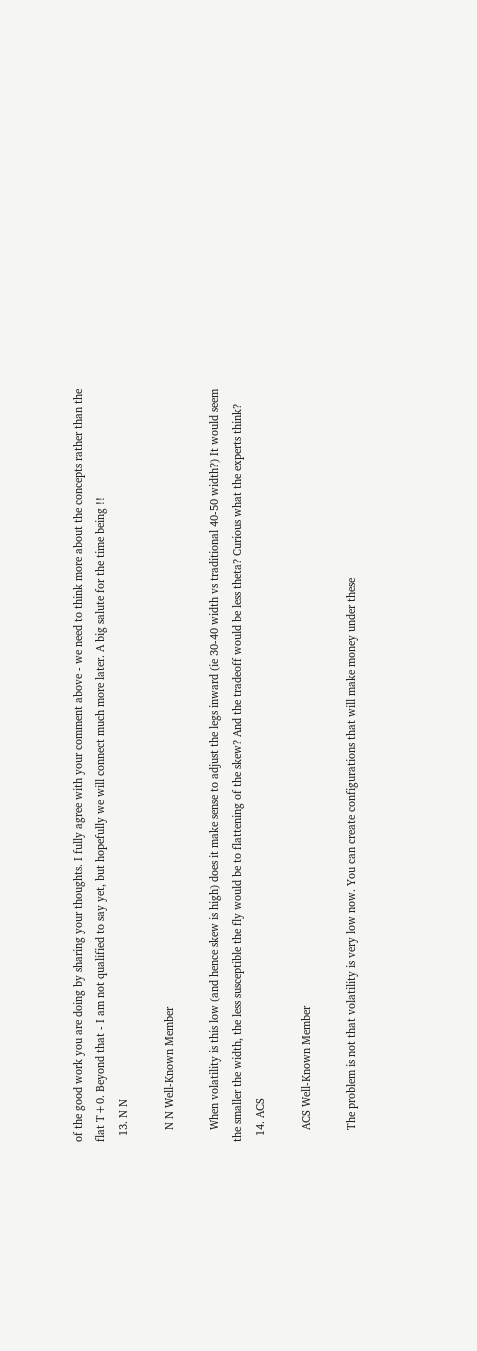of the good work you are doing by sharing your thoughts. I fully agree with your comment above - we need to think more about the concepts rather than the flat T+0. Beyond that - I am not qualified to say yet, but hopefully we will connect much more later. A big salute for the time being !!
  13. N N

    N N Well-Known Member

    When volatility is this low (and hence skew is high) does it make sense to adjust the legs inward (ie 30-40 width vs traditional 40-50 width?) It would seem the smaller the width, the less susceptible the fly would be to flattening of the skew? And the tradeoff would be less theta? Curious what the experts think?
  14. ACS

    ACS Well-Known Member

    The problem is not that volatility is very low now. You can create configurations that will make money under these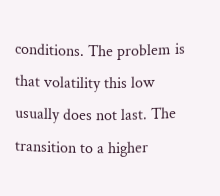conditions. The problem is that volatility this low usually does not last. The transition to a higher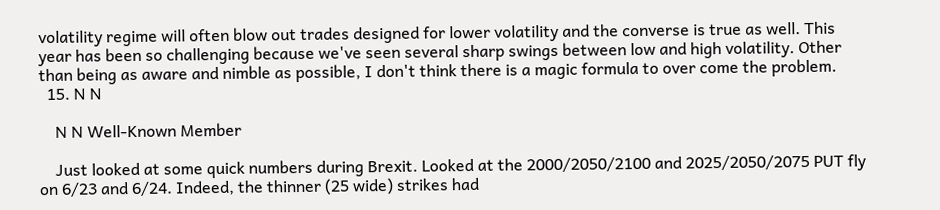volatility regime will often blow out trades designed for lower volatility and the converse is true as well. This year has been so challenging because we've seen several sharp swings between low and high volatility. Other than being as aware and nimble as possible, I don't think there is a magic formula to over come the problem.
  15. N N

    N N Well-Known Member

    Just looked at some quick numbers during Brexit. Looked at the 2000/2050/2100 and 2025/2050/2075 PUT fly on 6/23 and 6/24. Indeed, the thinner (25 wide) strikes had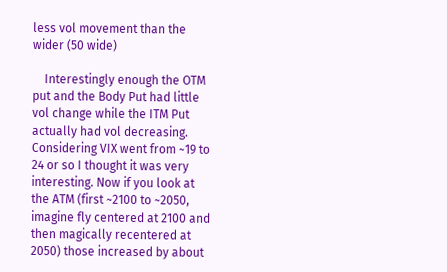less vol movement than the wider (50 wide)

    Interestingly enough the OTM put and the Body Put had little vol change while the ITM Put actually had vol decreasing. Considering VIX went from ~19 to 24 or so I thought it was very interesting. Now if you look at the ATM (first ~2100 to ~2050, imagine fly centered at 2100 and then magically recentered at 2050) those increased by about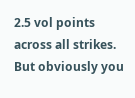2.5 vol points across all strikes. But obviously you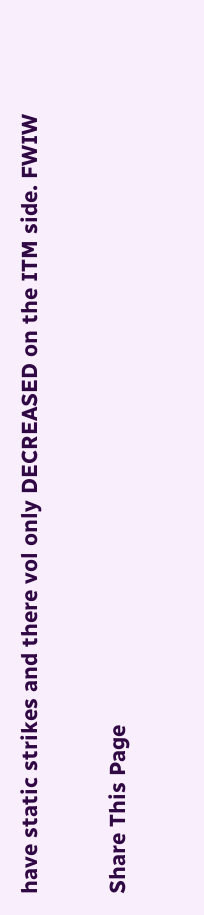have static strikes and there vol only DECREASED on the ITM side. FWIW

Share This Page